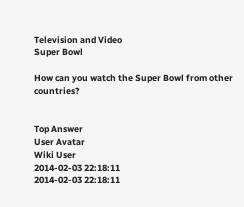Television and Video
Super Bowl

How can you watch the Super Bowl from other countries?


Top Answer
User Avatar
Wiki User
2014-02-03 22:18:11
2014-02-03 22:18:11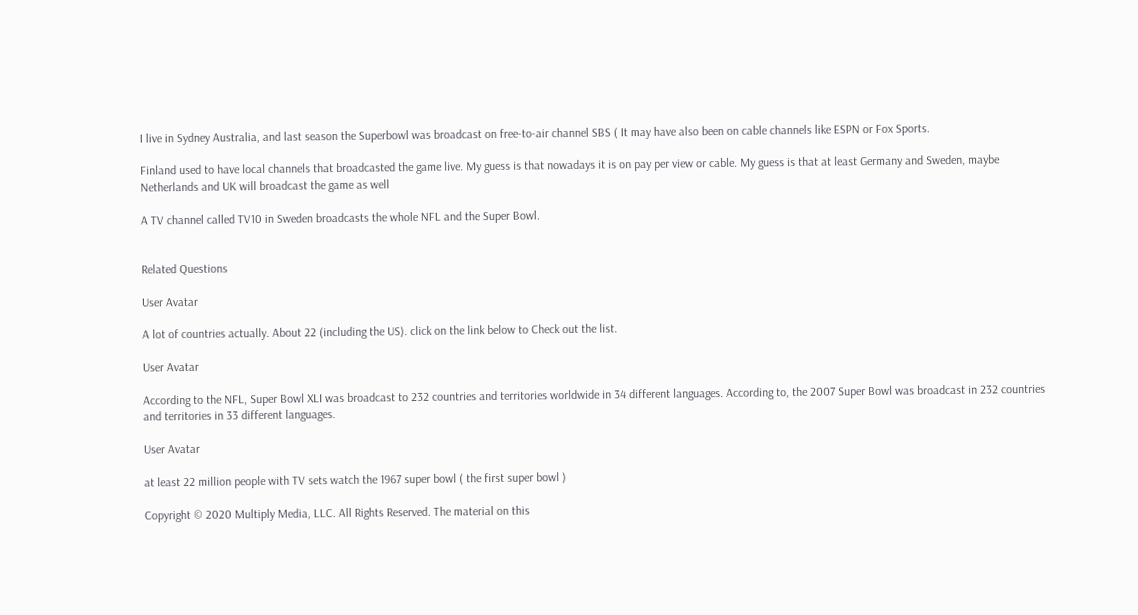I live in Sydney Australia, and last season the Superbowl was broadcast on free-to-air channel SBS ( It may have also been on cable channels like ESPN or Fox Sports.

Finland used to have local channels that broadcasted the game live. My guess is that nowadays it is on pay per view or cable. My guess is that at least Germany and Sweden, maybe Netherlands and UK will broadcast the game as well

A TV channel called TV10 in Sweden broadcasts the whole NFL and the Super Bowl.


Related Questions

User Avatar

A lot of countries actually. About 22 (including the US). click on the link below to Check out the list.

User Avatar

According to the NFL, Super Bowl XLI was broadcast to 232 countries and territories worldwide in 34 different languages. According to, the 2007 Super Bowl was broadcast in 232 countries and territories in 33 different languages.

User Avatar

at least 22 million people with TV sets watch the 1967 super bowl ( the first super bowl )

Copyright © 2020 Multiply Media, LLC. All Rights Reserved. The material on this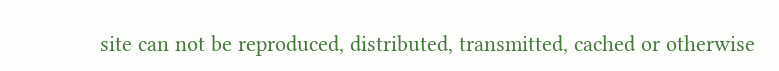site can not be reproduced, distributed, transmitted, cached or otherwise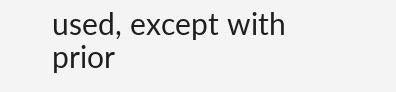used, except with prior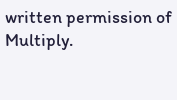written permission of Multiply.